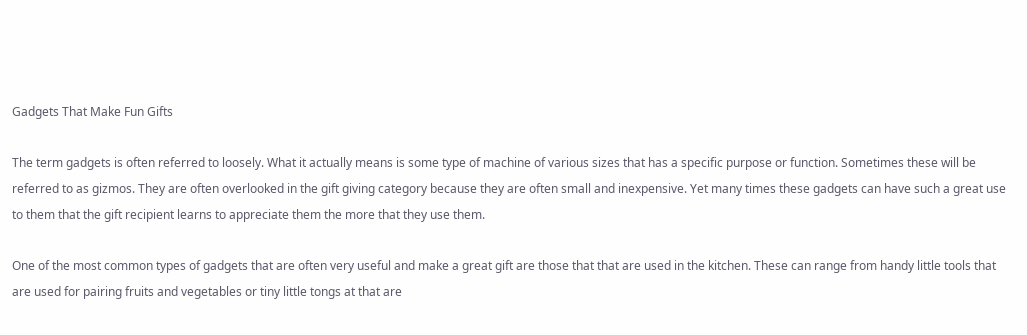Gadgets That Make Fun Gifts

The term gadgets is often referred to loosely. What it actually means is some type of machine of various sizes that has a specific purpose or function. Sometimes these will be referred to as gizmos. They are often overlooked in the gift giving category because they are often small and inexpensive. Yet many times these gadgets can have such a great use to them that the gift recipient learns to appreciate them the more that they use them.

One of the most common types of gadgets that are often very useful and make a great gift are those that that are used in the kitchen. These can range from handy little tools that are used for pairing fruits and vegetables or tiny little tongs at that are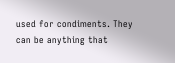used for condiments. They can be anything that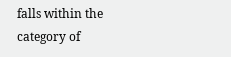falls within the category of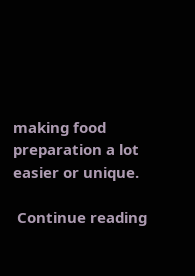making food preparation a lot easier or unique.

 Continue reading